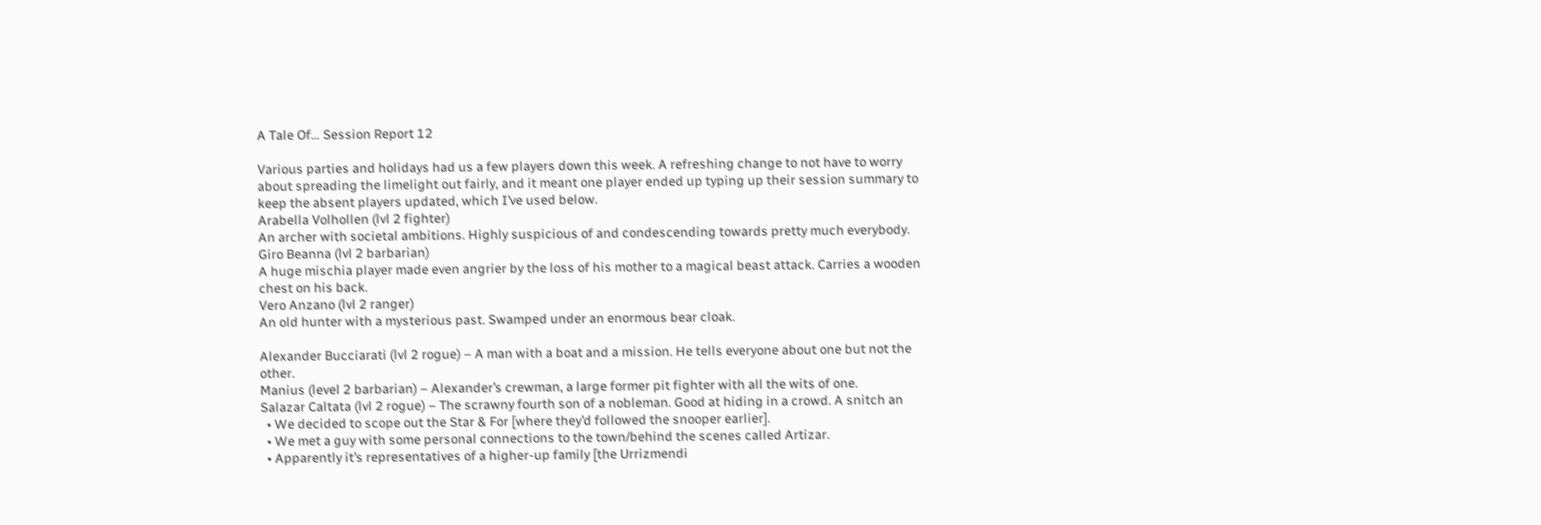A Tale Of… Session Report 12

Various parties and holidays had us a few players down this week. A refreshing change to not have to worry about spreading the limelight out fairly, and it meant one player ended up typing up their session summary to keep the absent players updated, which I’ve used below.
Arabella Volhollen (lvl 2 fighter)
An archer with societal ambitions. Highly suspicious of and condescending towards pretty much everybody.
Giro Beanna (lvl 2 barbarian)
A huge mischia player made even angrier by the loss of his mother to a magical beast attack. Carries a wooden chest on his back.
Vero Anzano (lvl 2 ranger)
An old hunter with a mysterious past. Swamped under an enormous bear cloak.

Alexander Bucciarati (lvl 2 rogue) – A man with a boat and a mission. He tells everyone about one but not the other.
Manius (level 2 barbarian) – Alexander’s crewman, a large former pit fighter with all the wits of one.
Salazar Caltata (lvl 2 rogue) – The scrawny fourth son of a nobleman. Good at hiding in a crowd. A snitch an
  • We decided to scope out the Star & For [where they’d followed the snooper earlier].
  • We met a guy with some personal connections to the town/behind the scenes called Artizar.
  • Apparently it’s representatives of a higher-up family [the Urrizmendi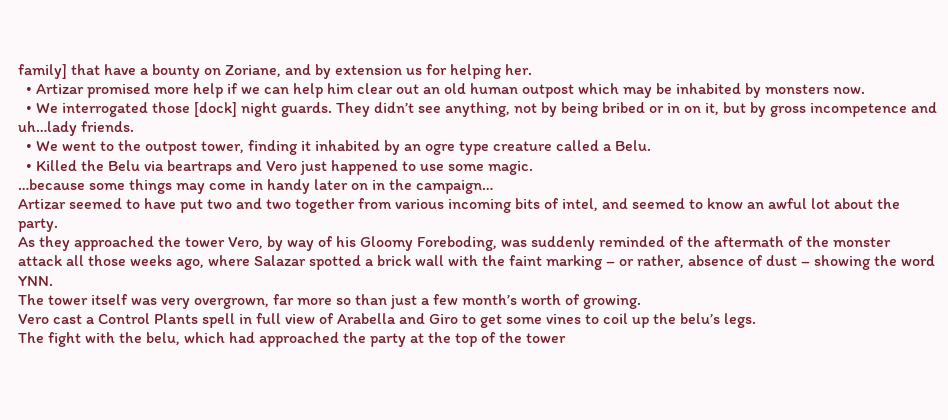family] that have a bounty on Zoriane, and by extension us for helping her.
  • Artizar promised more help if we can help him clear out an old human outpost which may be inhabited by monsters now.
  • We interrogated those [dock] night guards. They didn’t see anything, not by being bribed or in on it, but by gross incompetence and uh…lady friends.
  • We went to the outpost tower, finding it inhabited by an ogre type creature called a Belu.
  • Killed the Belu via beartraps and Vero just happened to use some magic.
…because some things may come in handy later on in the campaign…
Artizar seemed to have put two and two together from various incoming bits of intel, and seemed to know an awful lot about the party.
As they approached the tower Vero, by way of his Gloomy Foreboding, was suddenly reminded of the aftermath of the monster attack all those weeks ago, where Salazar spotted a brick wall with the faint marking – or rather, absence of dust – showing the word YNN.
The tower itself was very overgrown, far more so than just a few month’s worth of growing.
Vero cast a Control Plants spell in full view of Arabella and Giro to get some vines to coil up the belu’s legs.
The fight with the belu, which had approached the party at the top of the tower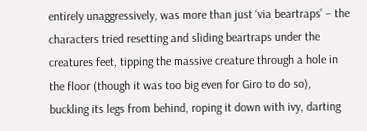entirely unaggressively, was more than just ‘via beartraps’ – the characters tried resetting and sliding beartraps under the creatures feet, tipping the massive creature through a hole in the floor (though it was too big even for Giro to do so), buckling its legs from behind, roping it down with ivy, darting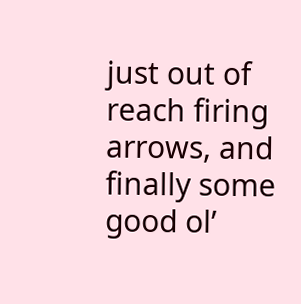just out of reach firing arrows, and finally some good ol’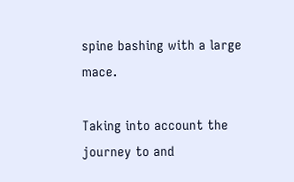spine bashing with a large mace.

Taking into account the journey to and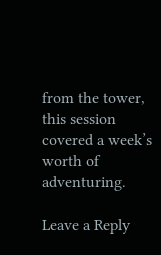from the tower, this session covered a week’s worth of adventuring.

Leave a Reply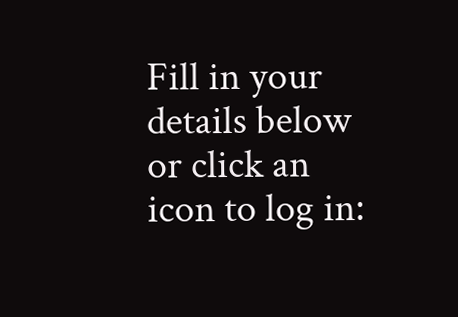Fill in your details below or click an icon to log in: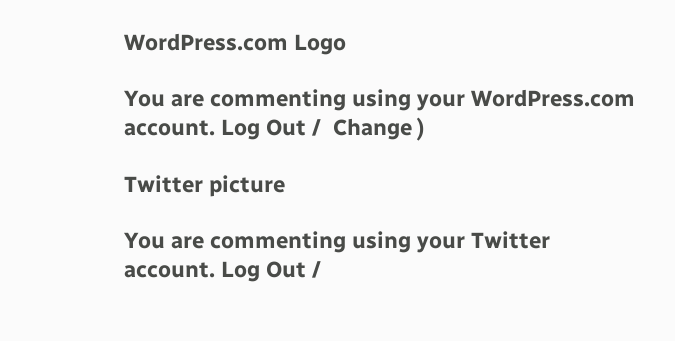WordPress.com Logo

You are commenting using your WordPress.com account. Log Out /  Change )

Twitter picture

You are commenting using your Twitter account. Log Out /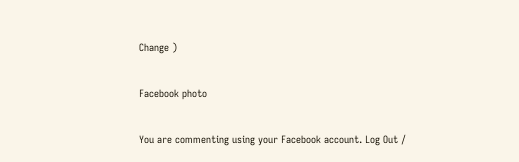Change )

Facebook photo

You are commenting using your Facebook account. Log Out /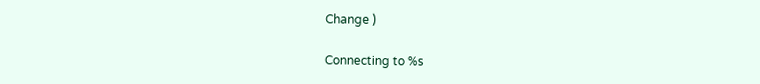Change )

Connecting to %s